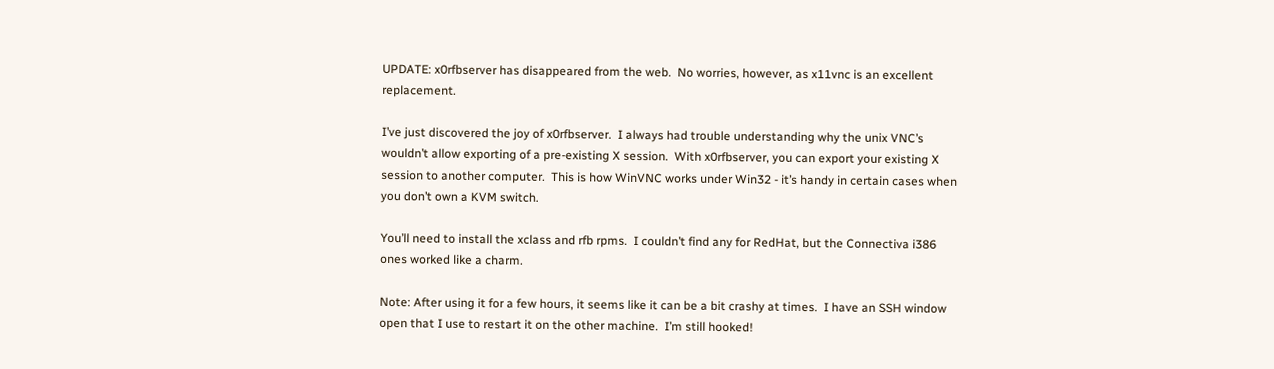UPDATE: x0rfbserver has disappeared from the web.  No worries, however, as x11vnc is an excellent replacement.

I’ve just discovered the joy of x0rfbserver.  I always had trouble understanding why the unix VNC’s wouldn’t allow exporting of a pre-existing X session.  With x0rfbserver, you can export your existing X session to another computer.  This is how WinVNC works under Win32 - it’s handy in certain cases when you don’t own a KVM switch.

You’ll need to install the xclass and rfb rpms.  I couldn’t find any for RedHat, but the Connectiva i386 ones worked like a charm.

Note: After using it for a few hours, it seems like it can be a bit crashy at times.  I have an SSH window open that I use to restart it on the other machine.  I’m still hooked!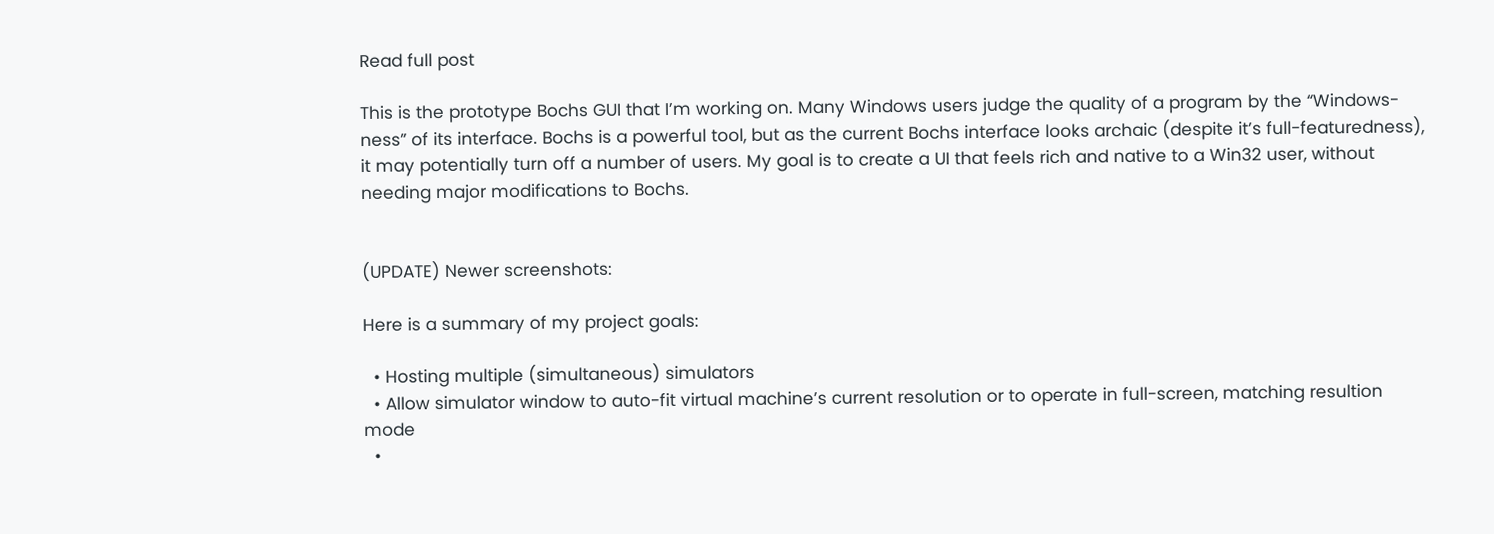Read full post

This is the prototype Bochs GUI that I’m working on. Many Windows users judge the quality of a program by the “Windows-ness” of its interface. Bochs is a powerful tool, but as the current Bochs interface looks archaic (despite it’s full-featuredness), it may potentially turn off a number of users. My goal is to create a UI that feels rich and native to a Win32 user, without needing major modifications to Bochs.


(UPDATE) Newer screenshots:

Here is a summary of my project goals:

  • Hosting multiple (simultaneous) simulators
  • Allow simulator window to auto-fit virtual machine’s current resolution or to operate in full-screen, matching resultion mode
  •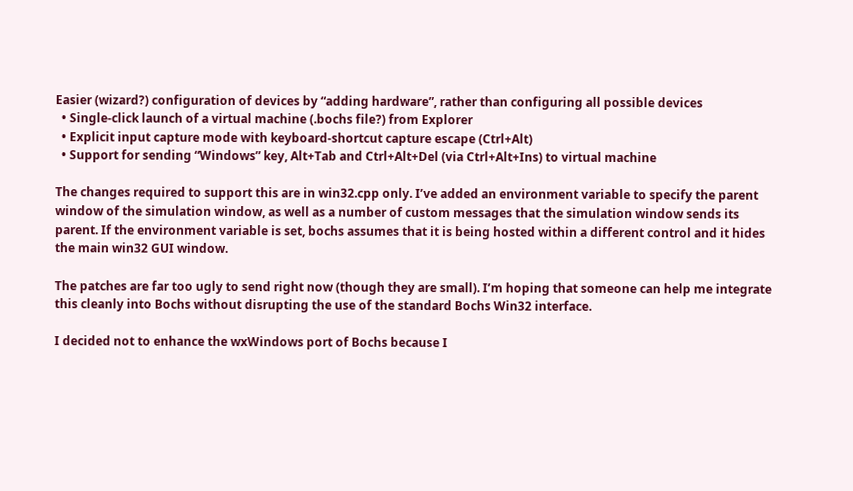Easier (wizard?) configuration of devices by “adding hardware”, rather than configuring all possible devices
  • Single-click launch of a virtual machine (.bochs file?) from Explorer
  • Explicit input capture mode with keyboard-shortcut capture escape (Ctrl+Alt)
  • Support for sending “Windows” key, Alt+Tab and Ctrl+Alt+Del (via Ctrl+Alt+Ins) to virtual machine

The changes required to support this are in win32.cpp only. I’ve added an environment variable to specify the parent window of the simulation window, as well as a number of custom messages that the simulation window sends its parent. If the environment variable is set, bochs assumes that it is being hosted within a different control and it hides the main win32 GUI window.

The patches are far too ugly to send right now (though they are small). I’m hoping that someone can help me integrate this cleanly into Bochs without disrupting the use of the standard Bochs Win32 interface.

I decided not to enhance the wxWindows port of Bochs because I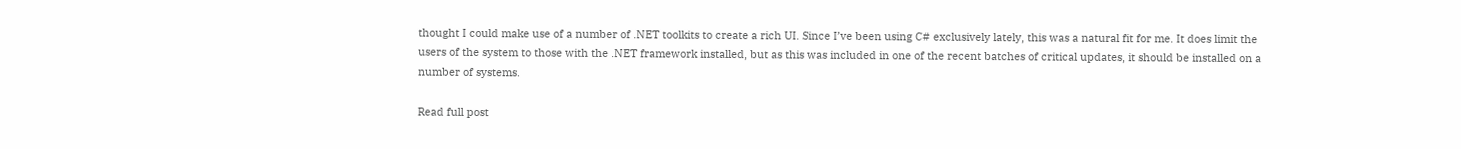thought I could make use of a number of .NET toolkits to create a rich UI. Since I’ve been using C# exclusively lately, this was a natural fit for me. It does limit the users of the system to those with the .NET framework installed, but as this was included in one of the recent batches of critical updates, it should be installed on a number of systems.

Read full post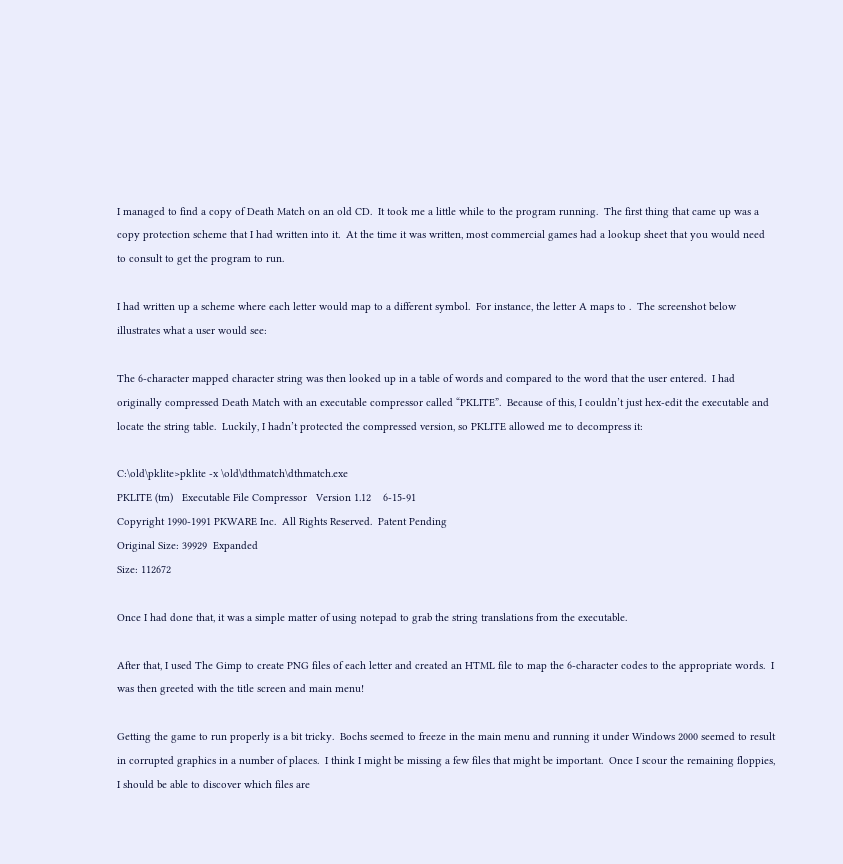I managed to find a copy of Death Match on an old CD.  It took me a little while to the program running.  The first thing that came up was a copy protection scheme that I had written into it.  At the time it was written, most commercial games had a lookup sheet that you would need to consult to get the program to run.

I had written up a scheme where each letter would map to a different symbol.  For instance, the letter A maps to .  The screenshot below illustrates what a user would see:

The 6-character mapped character string was then looked up in a table of words and compared to the word that the user entered.  I had originally compressed Death Match with an executable compressor called “PKLITE”.  Because of this, I couldn’t just hex-edit the executable and locate the string table.  Luckily, I hadn’t protected the compressed version, so PKLITE allowed me to decompress it:

C:\old\pklite>pklite -x \old\dthmatch\dthmatch.exe
PKLITE (tm)   Executable File Compressor   Version 1.12    6-15-91
Copyright 1990-1991 PKWARE Inc.  All Rights Reserved.  Patent Pending
Original Size: 39929  Expanded
Size: 112672

Once I had done that, it was a simple matter of using notepad to grab the string translations from the executable.

After that, I used The Gimp to create PNG files of each letter and created an HTML file to map the 6-character codes to the appropriate words.  I was then greeted with the title screen and main menu!

Getting the game to run properly is a bit tricky.  Bochs seemed to freeze in the main menu and running it under Windows 2000 seemed to result in corrupted graphics in a number of places.  I think I might be missing a few files that might be important.  Once I scour the remaining floppies, I should be able to discover which files are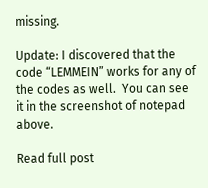missing.

Update: I discovered that the code “LEMMEIN” works for any of the codes as well.  You can see it in the screenshot of notepad above.

Read full post